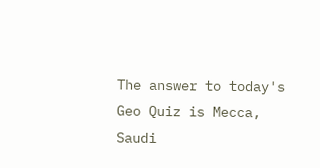The answer to today's Geo Quiz is Mecca, Saudi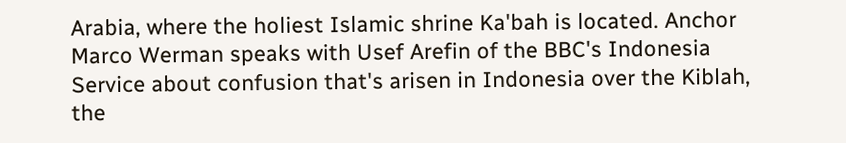Arabia, where the holiest Islamic shrine Ka'bah is located. Anchor Marco Werman speaks with Usef Arefin of the BBC's Indonesia Service about confusion that's arisen in Indonesia over the Kiblah, the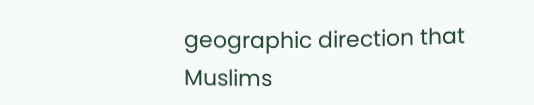geographic direction that Muslims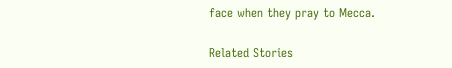face when they pray to Mecca.

Related Stories